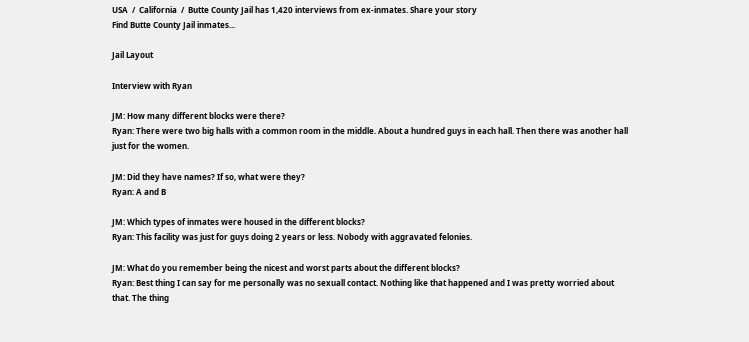USA  /  California  /  Butte County Jail has 1,420 interviews from ex-inmates. Share your story
Find Butte County Jail inmates...

Jail Layout

Interview with Ryan

JM: How many different blocks were there?
Ryan: There were two big halls with a common room in the middle. About a hundred guys in each hall. Then there was another hall just for the women.

JM: Did they have names? If so, what were they?
Ryan: A and B

JM: Which types of inmates were housed in the different blocks?
Ryan: This facility was just for guys doing 2 years or less. Nobody with aggravated felonies.

JM: What do you remember being the nicest and worst parts about the different blocks?
Ryan: Best thing I can say for me personally was no sexuall contact. Nothing like that happened and I was pretty worried about that. The thing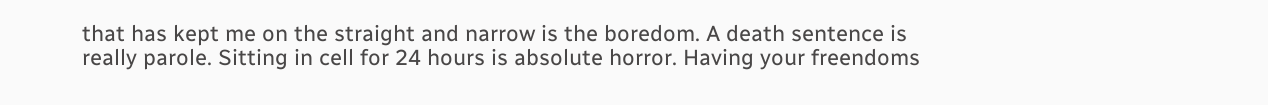that has kept me on the straight and narrow is the boredom. A death sentence is really parole. Sitting in cell for 24 hours is absolute horror. Having your freendoms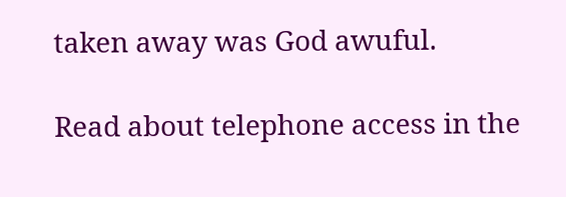taken away was God awuful.

Read about telephone access in the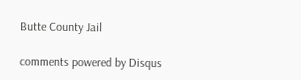Butte County Jail

comments powered by Disqus